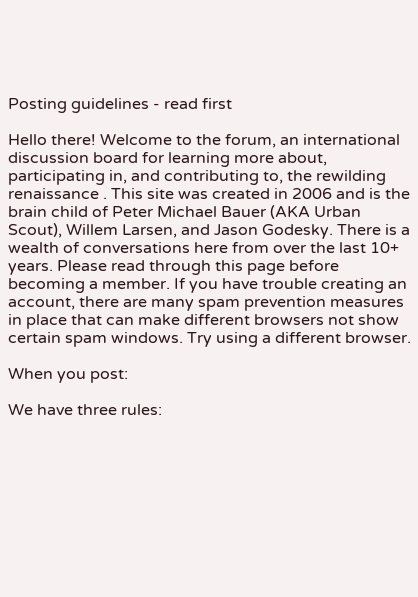Posting guidelines - read first

Hello there! Welcome to the forum, an international discussion board for learning more about, participating in, and contributing to, the rewilding renaissance . This site was created in 2006 and is the brain child of Peter Michael Bauer (AKA Urban Scout), Willem Larsen, and Jason Godesky. There is a wealth of conversations here from over the last 10+ years. Please read through this page before becoming a member. If you have trouble creating an account, there are many spam prevention measures in place that can make different browsers not show certain spam windows. Try using a different browser.

When you post:

We have three rules: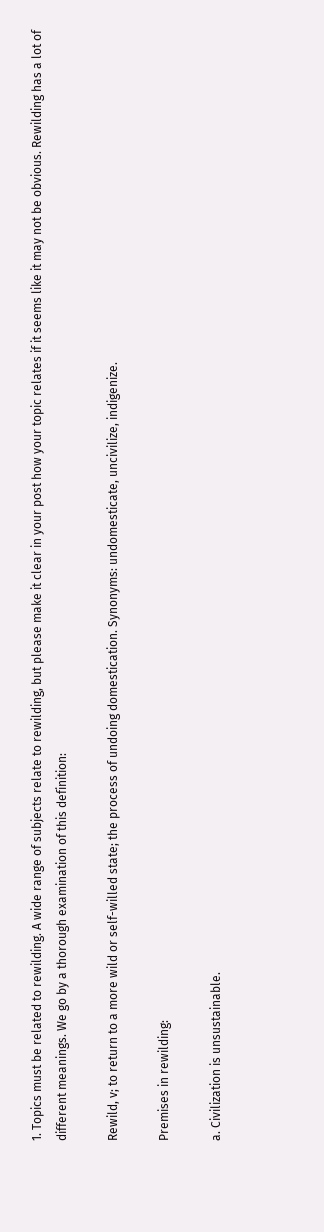1. Topics must be related to rewilding. A wide range of subjects relate to rewilding, but please make it clear in your post how your topic relates if it seems like it may not be obvious. Rewilding has a lot of different meanings. We go by a thorough examination of this definition:

Rewild, v; to return to a more wild or self-willed state; the process of undoing domestication. Synonyms: undomesticate, uncivilize, indigenize.

Premises in rewilding:

a. Civilization is unsustainable.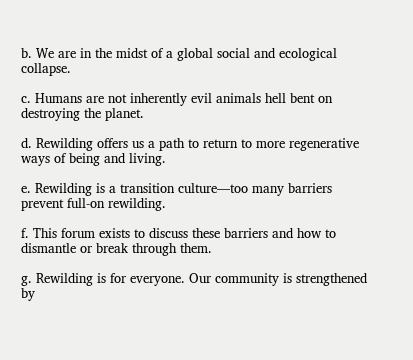b. We are in the midst of a global social and ecological collapse.

c. Humans are not inherently evil animals hell bent on destroying the planet.

d. Rewilding offers us a path to return to more regenerative ways of being and living.

e. Rewilding is a transition culture—too many barriers prevent full-on rewilding.

f. This forum exists to discuss these barriers and how to dismantle or break through them.

g. Rewilding is for everyone. Our community is strengthened by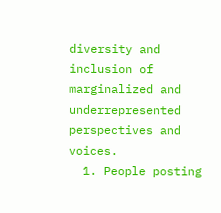diversity and inclusion of marginalized and underrepresented perspectives and voices.
  1. People posting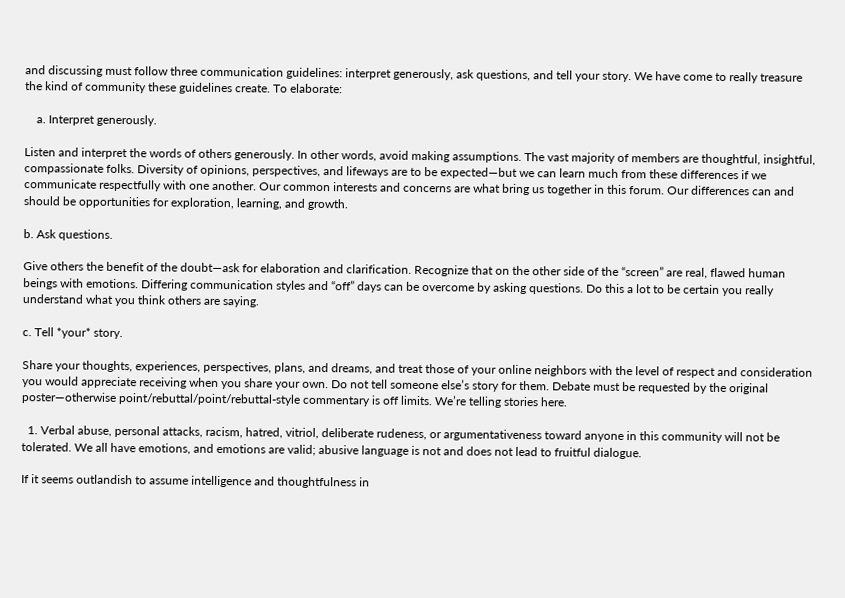and discussing must follow three communication guidelines: interpret generously, ask questions, and tell your story. We have come to really treasure the kind of community these guidelines create. To elaborate:

    a. Interpret generously.

Listen and interpret the words of others generously. In other words, avoid making assumptions. The vast majority of members are thoughtful, insightful, compassionate folks. Diversity of opinions, perspectives, and lifeways are to be expected—but we can learn much from these differences if we communicate respectfully with one another. Our common interests and concerns are what bring us together in this forum. Our differences can and should be opportunities for exploration, learning, and growth.

b. Ask questions.

Give others the benefit of the doubt—ask for elaboration and clarification. Recognize that on the other side of the “screen” are real, flawed human beings with emotions. Differing communication styles and “off” days can be overcome by asking questions. Do this a lot to be certain you really understand what you think others are saying.

c. Tell *your* story.

Share your thoughts, experiences, perspectives, plans, and dreams, and treat those of your online neighbors with the level of respect and consideration you would appreciate receiving when you share your own. Do not tell someone else’s story for them. Debate must be requested by the original poster—otherwise point/rebuttal/point/rebuttal-style commentary is off limits. We’re telling stories here.

  1. Verbal abuse, personal attacks, racism, hatred, vitriol, deliberate rudeness, or argumentativeness toward anyone in this community will not be tolerated. We all have emotions, and emotions are valid; abusive language is not and does not lead to fruitful dialogue.

If it seems outlandish to assume intelligence and thoughtfulness in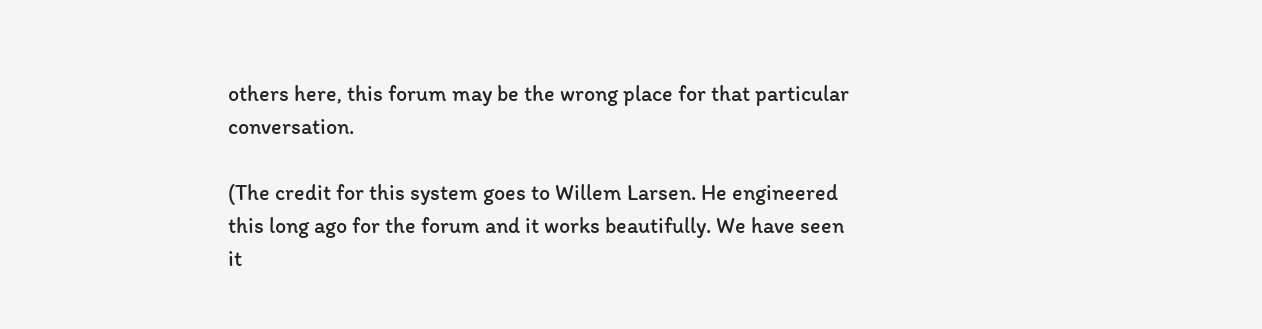others here, this forum may be the wrong place for that particular conversation.

(The credit for this system goes to Willem Larsen. He engineered this long ago for the forum and it works beautifully. We have seen it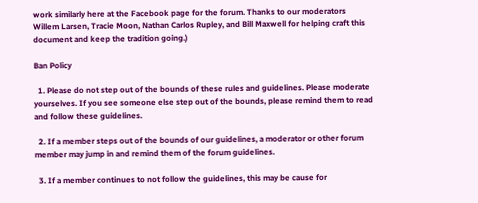work similarly here at the Facebook page for the forum. Thanks to our moderators Willem Larsen, Tracie Moon, Nathan Carlos Rupley, and Bill Maxwell for helping craft this document and keep the tradition going.)

Ban Policy

  1. Please do not step out of the bounds of these rules and guidelines. Please moderate yourselves. If you see someone else step out of the bounds, please remind them to read and follow these guidelines.

  2. If a member steps out of the bounds of our guidelines, a moderator or other forum member may jump in and remind them of the forum guidelines.

  3. If a member continues to not follow the guidelines, this may be cause for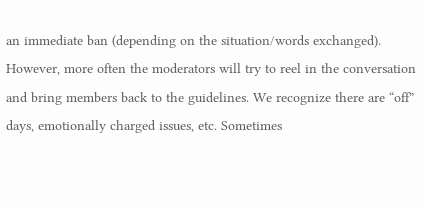an immediate ban (depending on the situation/words exchanged). However, more often the moderators will try to reel in the conversation and bring members back to the guidelines. We recognize there are “off” days, emotionally charged issues, etc. Sometimes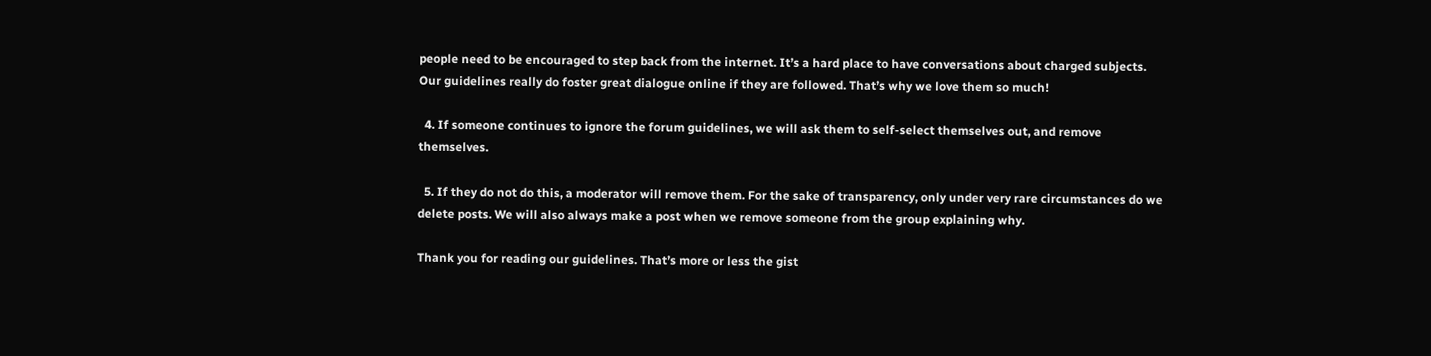people need to be encouraged to step back from the internet. It’s a hard place to have conversations about charged subjects. Our guidelines really do foster great dialogue online if they are followed. That’s why we love them so much!

  4. If someone continues to ignore the forum guidelines, we will ask them to self-select themselves out, and remove themselves.

  5. If they do not do this, a moderator will remove them. For the sake of transparency, only under very rare circumstances do we delete posts. We will also always make a post when we remove someone from the group explaining why.

Thank you for reading our guidelines. That’s more or less the gist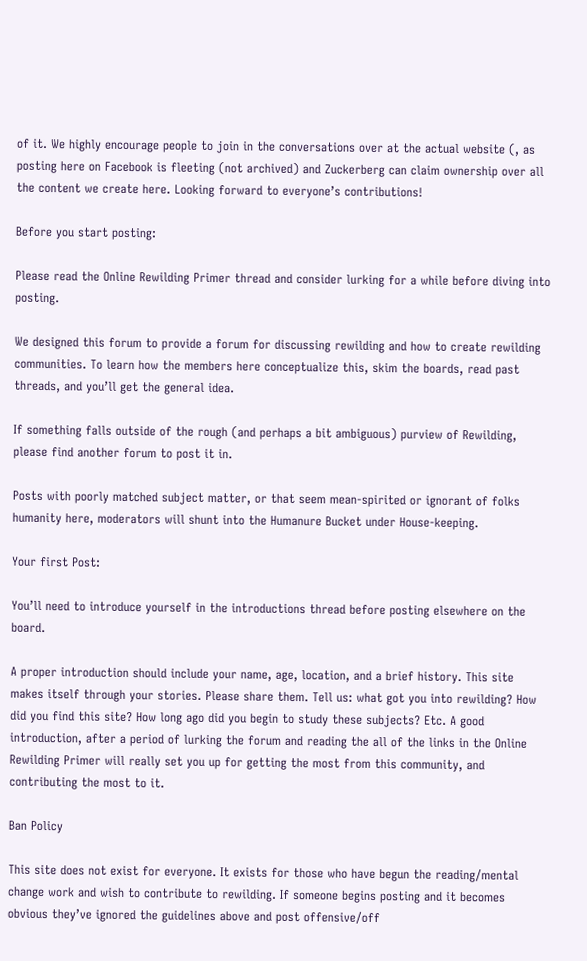of it. We highly encourage people to join in the conversations over at the actual website (, as posting here on Facebook is fleeting (not archived) and Zuckerberg can claim ownership over all the content we create here. Looking forward to everyone’s contributions!

Before you start posting:

Please read the Online Rewilding Primer thread and consider lurking for a while before diving into posting.

We designed this forum to provide a forum for discussing rewilding and how to create rewilding communities. To learn how the members here conceptualize this, skim the boards, read past threads, and you’ll get the general idea.

If something falls outside of the rough (and perhaps a bit ambiguous) purview of Rewilding, please find another forum to post it in.

Posts with poorly matched subject matter, or that seem mean-spirited or ignorant of folks humanity here, moderators will shunt into the Humanure Bucket under House-keeping.

Your first Post:

You’ll need to introduce yourself in the introductions thread before posting elsewhere on the board.

A proper introduction should include your name, age, location, and a brief history. This site makes itself through your stories. Please share them. Tell us: what got you into rewilding? How did you find this site? How long ago did you begin to study these subjects? Etc. A good introduction, after a period of lurking the forum and reading the all of the links in the Online Rewilding Primer will really set you up for getting the most from this community, and contributing the most to it.

Ban Policy

This site does not exist for everyone. It exists for those who have begun the reading/mental change work and wish to contribute to rewilding. If someone begins posting and it becomes obvious they’ve ignored the guidelines above and post offensive/off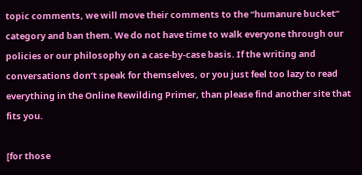topic comments, we will move their comments to the “humanure bucket” category and ban them. We do not have time to walk everyone through our policies or our philosophy on a case-by-case basis. If the writing and conversations don’t speak for themselves, or you just feel too lazy to read everything in the Online Rewilding Primer, than please find another site that fits you.

[for those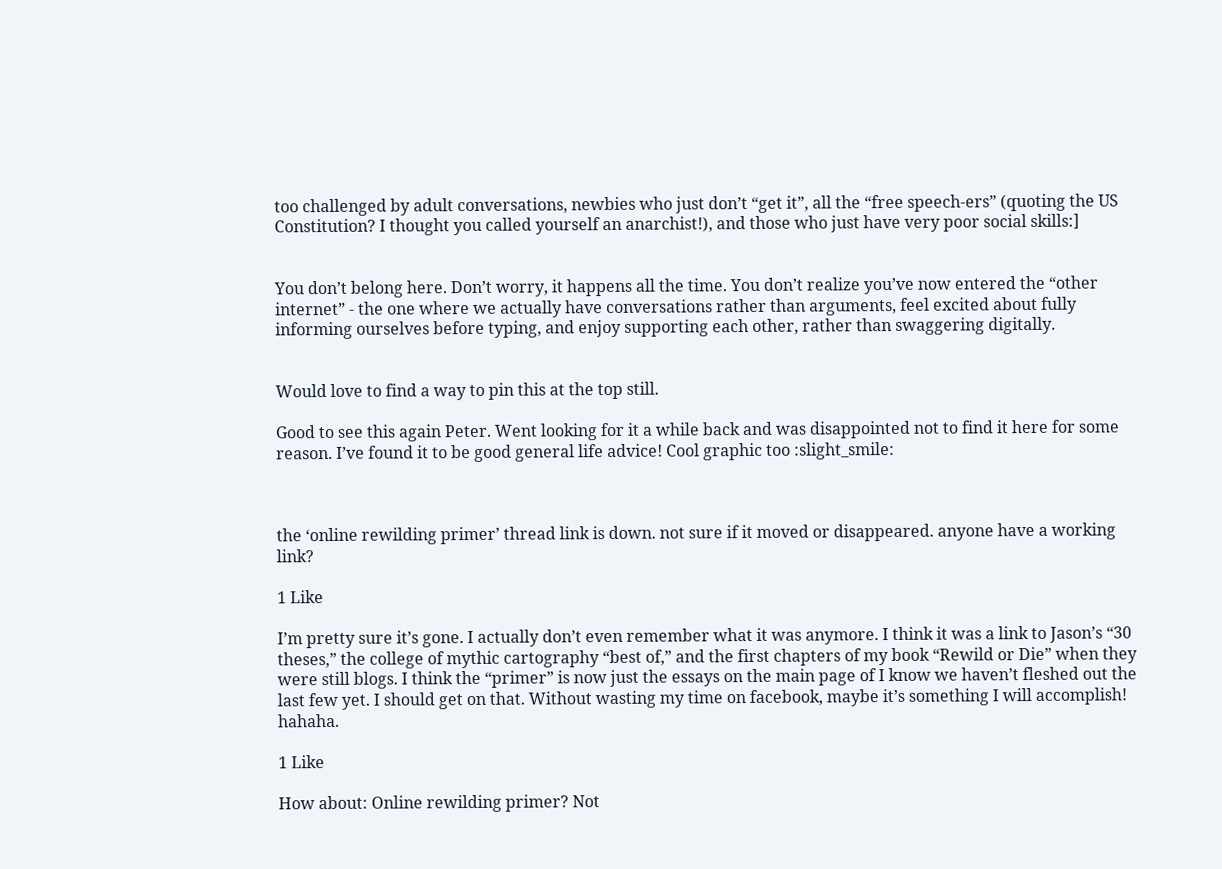too challenged by adult conversations, newbies who just don’t “get it”, all the “free speech-ers” (quoting the US Constitution? I thought you called yourself an anarchist!), and those who just have very poor social skills:]


You don’t belong here. Don’t worry, it happens all the time. You don’t realize you’ve now entered the “other internet” - the one where we actually have conversations rather than arguments, feel excited about fully informing ourselves before typing, and enjoy supporting each other, rather than swaggering digitally.


Would love to find a way to pin this at the top still.

Good to see this again Peter. Went looking for it a while back and was disappointed not to find it here for some reason. I’ve found it to be good general life advice! Cool graphic too :slight_smile:



the ‘online rewilding primer’ thread link is down. not sure if it moved or disappeared. anyone have a working link?

1 Like

I’m pretty sure it’s gone. I actually don’t even remember what it was anymore. I think it was a link to Jason’s “30 theses,” the college of mythic cartography “best of,” and the first chapters of my book “Rewild or Die” when they were still blogs. I think the “primer” is now just the essays on the main page of I know we haven’t fleshed out the last few yet. I should get on that. Without wasting my time on facebook, maybe it’s something I will accomplish! hahaha.

1 Like

How about: Online rewilding primer? Not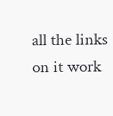all the links on it work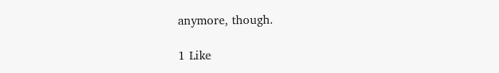anymore, though.

1 Like